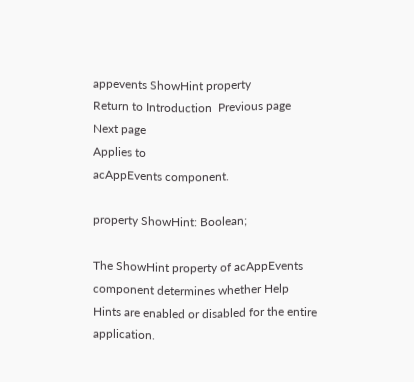appevents ShowHint property
Return to Introduction  Previous page  Next page
Applies to
acAppEvents component.

property ShowHint: Boolean;

The ShowHint property of acAppEvents component determines whether Help Hints are enabled or disabled for the entire application.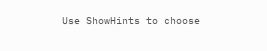Use ShowHints to choose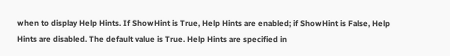when to display Help Hints. If ShowHint is True, Help Hints are enabled; if ShowHint is False, Help Hints are disabled. The default value is True. Help Hints are specified in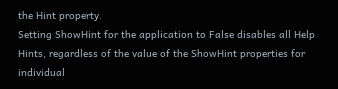the Hint property.
Setting ShowHint for the application to False disables all Help Hints, regardless of the value of the ShowHint properties for individual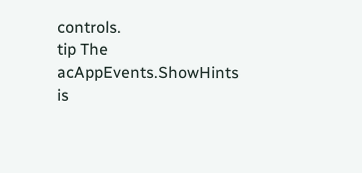controls.
tip The acAppEvents.ShowHints is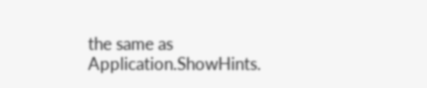the same as Application.ShowHints.